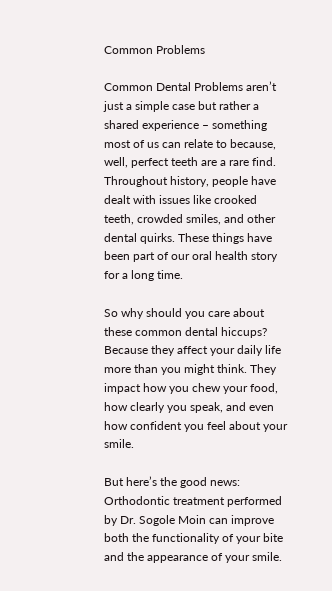Common Problems

Common Dental Problems aren’t just a simple case but rather a shared experience – something most of us can relate to because, well, perfect teeth are a rare find. Throughout history, people have dealt with issues like crooked teeth, crowded smiles, and other dental quirks. These things have been part of our oral health story for a long time.

So why should you care about these common dental hiccups? Because they affect your daily life more than you might think. They impact how you chew your food, how clearly you speak, and even how confident you feel about your smile.

But here’s the good news: Orthodontic treatment performed by Dr. Sogole Moin can improve both the functionality of your bite and the appearance of your smile.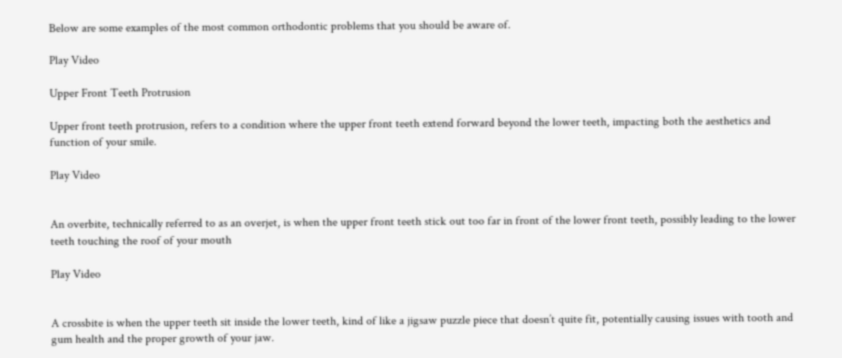Below are some examples of the most common orthodontic problems that you should be aware of.

Play Video

Upper Front Teeth Protrusion

Upper front teeth protrusion, refers to a condition where the upper front teeth extend forward beyond the lower teeth, impacting both the aesthetics and function of your smile.

Play Video


An overbite, technically referred to as an overjet, is when the upper front teeth stick out too far in front of the lower front teeth, possibly leading to the lower teeth touching the roof of your mouth

Play Video


A crossbite is when the upper teeth sit inside the lower teeth, kind of like a jigsaw puzzle piece that doesn’t quite fit, potentially causing issues with tooth and gum health and the proper growth of your jaw.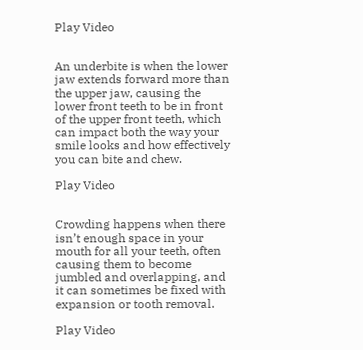Play Video


An underbite is when the lower jaw extends forward more than the upper jaw, causing the lower front teeth to be in front of the upper front teeth, which can impact both the way your smile looks and how effectively you can bite and chew.

Play Video


Crowding happens when there isn’t enough space in your mouth for all your teeth, often causing them to become jumbled and overlapping, and it can sometimes be fixed with expansion or tooth removal.

Play Video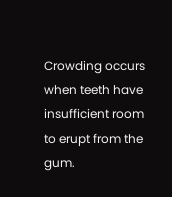Crowding occurs when teeth have insufficient room to erupt from the gum.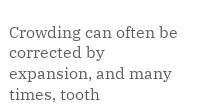Crowding can often be corrected by expansion, and many times, tooth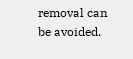removal can be avoided.